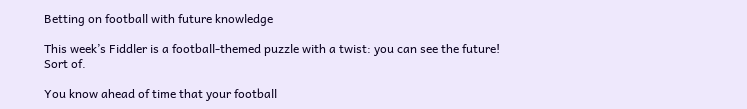Betting on football with future knowledge

This week’s Fiddler is a football-themed puzzle with a twist: you can see the future! Sort of.

You know ahead of time that your football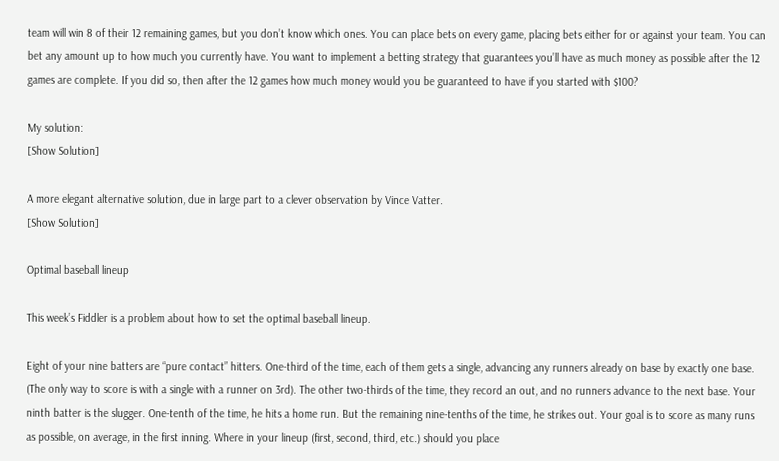team will win 8 of their 12 remaining games, but you don’t know which ones. You can place bets on every game, placing bets either for or against your team. You can bet any amount up to how much you currently have. You want to implement a betting strategy that guarantees you’ll have as much money as possible after the 12 games are complete. If you did so, then after the 12 games how much money would you be guaranteed to have if you started with $100?

My solution:
[Show Solution]

A more elegant alternative solution, due in large part to a clever observation by Vince Vatter.
[Show Solution]

Optimal baseball lineup

This week’s Fiddler is a problem about how to set the optimal baseball lineup.

Eight of your nine batters are “pure contact” hitters. One-third of the time, each of them gets a single, advancing any runners already on base by exactly one base. (The only way to score is with a single with a runner on 3rd). The other two-thirds of the time, they record an out, and no runners advance to the next base. Your ninth batter is the slugger. One-tenth of the time, he hits a home run. But the remaining nine-tenths of the time, he strikes out. Your goal is to score as many runs as possible, on average, in the first inning. Where in your lineup (first, second, third, etc.) should you place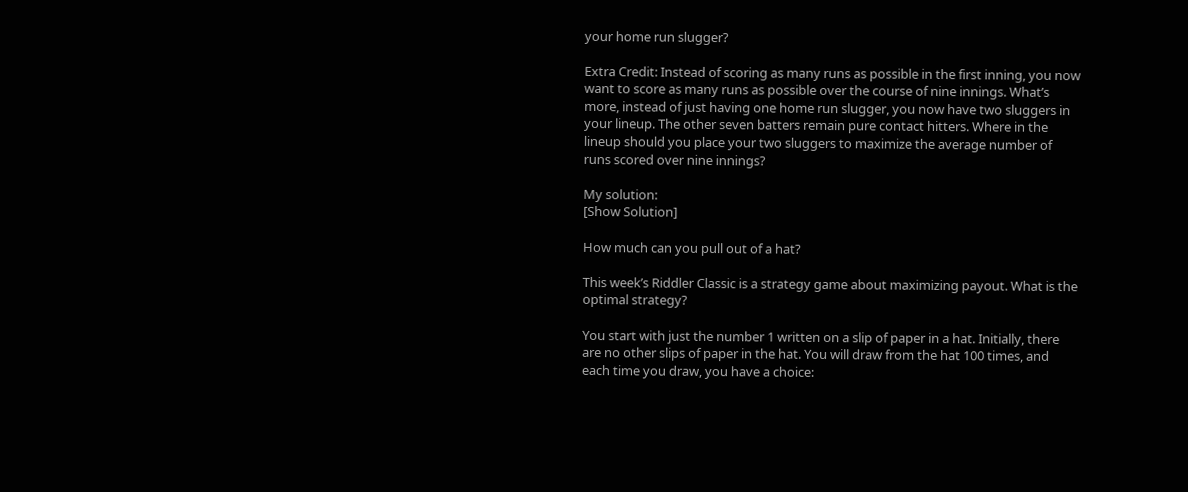your home run slugger?

Extra Credit: Instead of scoring as many runs as possible in the first inning, you now want to score as many runs as possible over the course of nine innings. What’s more, instead of just having one home run slugger, you now have two sluggers in your lineup. The other seven batters remain pure contact hitters. Where in the lineup should you place your two sluggers to maximize the average number of runs scored over nine innings?

My solution:
[Show Solution]

How much can you pull out of a hat?

This week’s Riddler Classic is a strategy game about maximizing payout. What is the optimal strategy?

You start with just the number 1 written on a slip of paper in a hat. Initially, there are no other slips of paper in the hat. You will draw from the hat 100 times, and each time you draw, you have a choice: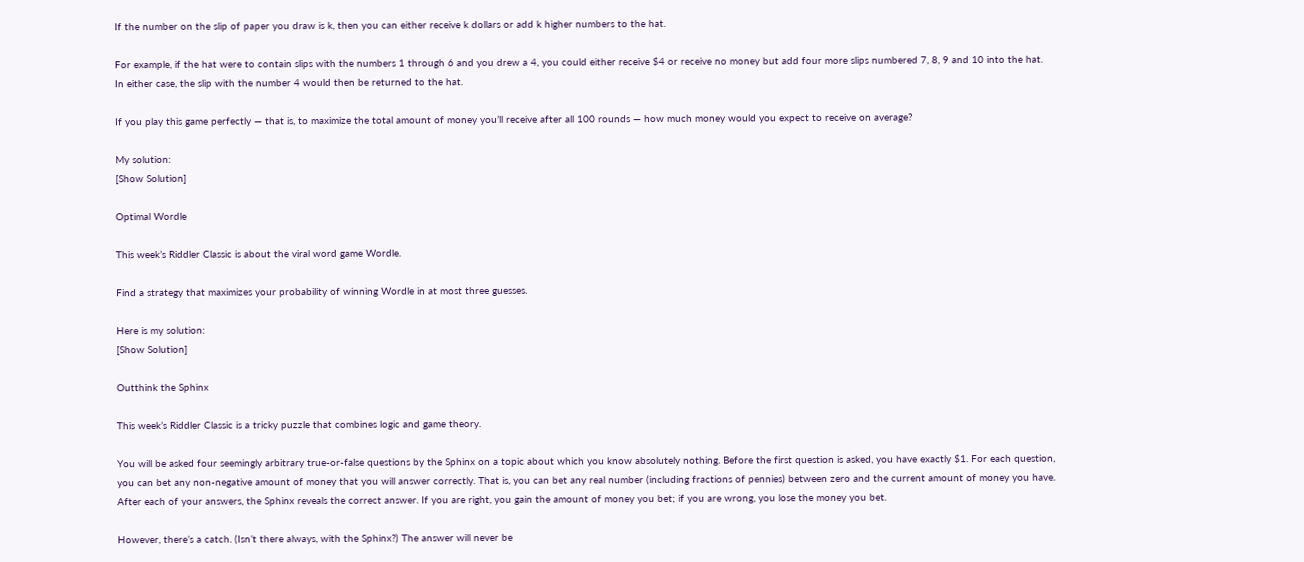If the number on the slip of paper you draw is k, then you can either receive k dollars or add k higher numbers to the hat.

For example, if the hat were to contain slips with the numbers 1 through 6 and you drew a 4, you could either receive $4 or receive no money but add four more slips numbered 7, 8, 9 and 10 into the hat. In either case, the slip with the number 4 would then be returned to the hat.

If you play this game perfectly — that is, to maximize the total amount of money you’ll receive after all 100 rounds — how much money would you expect to receive on average?

My solution:
[Show Solution]

Optimal Wordle

This week’s Riddler Classic is about the viral word game Wordle.

Find a strategy that maximizes your probability of winning Wordle in at most three guesses.

Here is my solution:
[Show Solution]

Outthink the Sphinx

This week’s Riddler Classic is a tricky puzzle that combines logic and game theory.

You will be asked four seemingly arbitrary true-or-false questions by the Sphinx on a topic about which you know absolutely nothing. Before the first question is asked, you have exactly $1. For each question, you can bet any non-negative amount of money that you will answer correctly. That is, you can bet any real number (including fractions of pennies) between zero and the current amount of money you have. After each of your answers, the Sphinx reveals the correct answer. If you are right, you gain the amount of money you bet; if you are wrong, you lose the money you bet.

However, there’s a catch. (Isn’t there always, with the Sphinx?) The answer will never be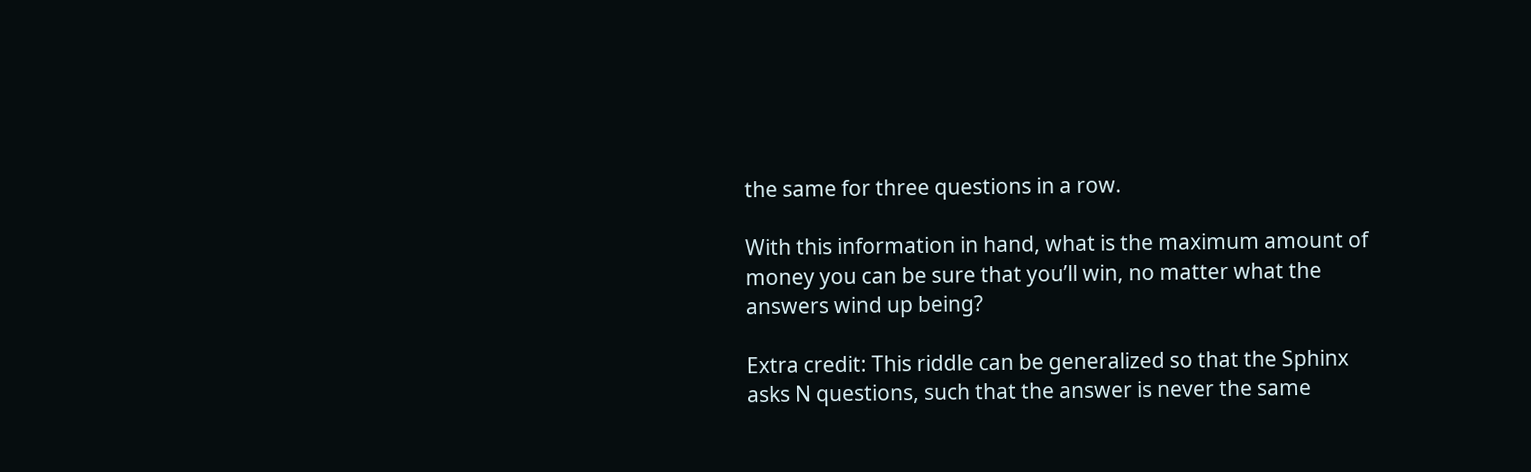the same for three questions in a row.

With this information in hand, what is the maximum amount of money you can be sure that you’ll win, no matter what the answers wind up being?

Extra credit: This riddle can be generalized so that the Sphinx asks N questions, such that the answer is never the same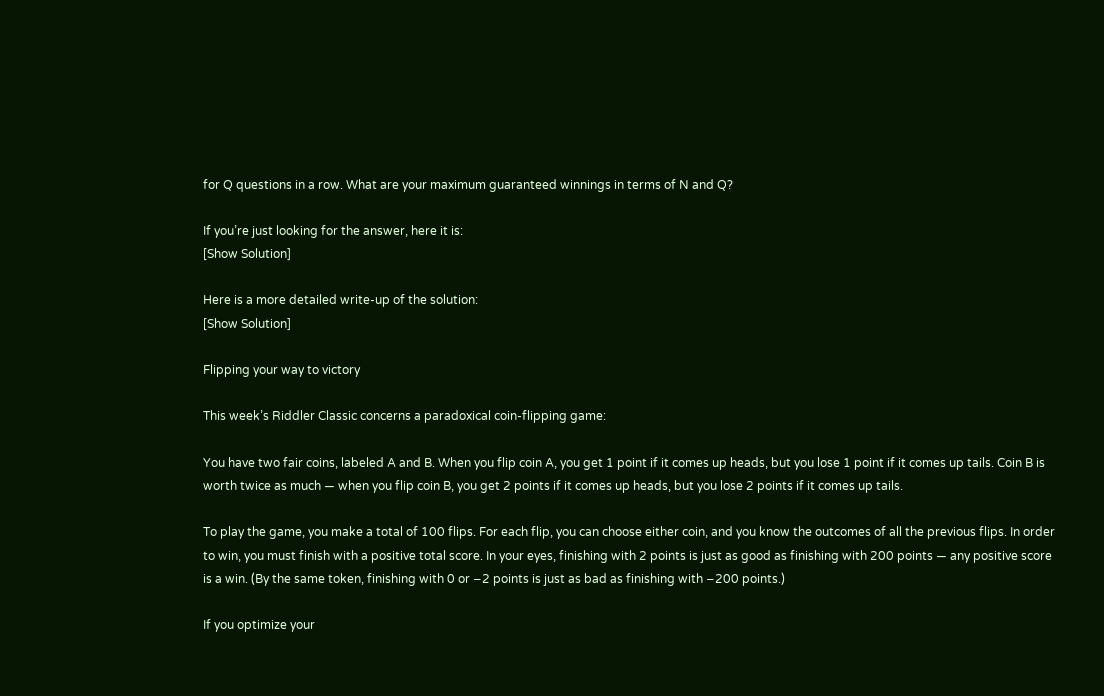for Q questions in a row. What are your maximum guaranteed winnings in terms of N and Q?

If you’re just looking for the answer, here it is:
[Show Solution]

Here is a more detailed write-up of the solution:
[Show Solution]

Flipping your way to victory

This week’s Riddler Classic concerns a paradoxical coin-flipping game:

You have two fair coins, labeled A and B. When you flip coin A, you get 1 point if it comes up heads, but you lose 1 point if it comes up tails. Coin B is worth twice as much — when you flip coin B, you get 2 points if it comes up heads, but you lose 2 points if it comes up tails.

To play the game, you make a total of 100 flips. For each flip, you can choose either coin, and you know the outcomes of all the previous flips. In order to win, you must finish with a positive total score. In your eyes, finishing with 2 points is just as good as finishing with 200 points — any positive score is a win. (By the same token, finishing with 0 or −2 points is just as bad as finishing with −200 points.)

If you optimize your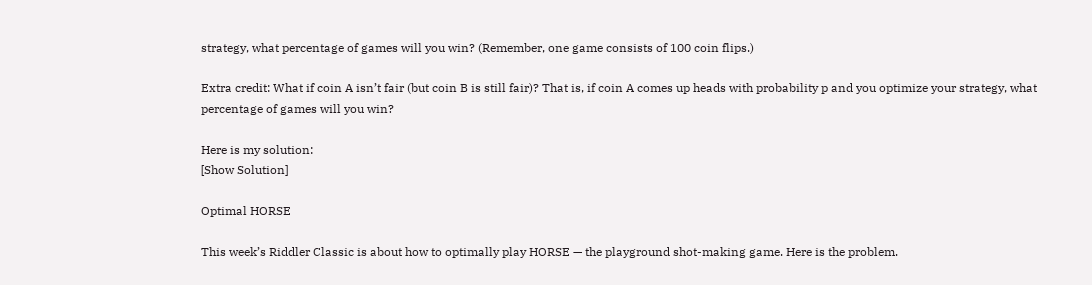strategy, what percentage of games will you win? (Remember, one game consists of 100 coin flips.)

Extra credit: What if coin A isn’t fair (but coin B is still fair)? That is, if coin A comes up heads with probability p and you optimize your strategy, what percentage of games will you win?

Here is my solution:
[Show Solution]

Optimal HORSE

This week’s Riddler Classic is about how to optimally play HORSE — the playground shot-making game. Here is the problem.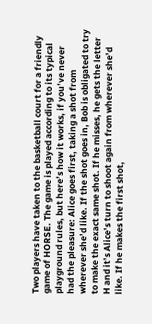Two players have taken to the basketball court for a friendly game of HORSE. The game is played according to its typical playground rules, but here’s how it works, if you’ve never had the pleasure: Alice goes first, taking a shot from wherever she’d like. If the shot goes in, Bob is obligated to try to make the exact same shot. If he misses, he gets the letter H and it’s Alice’s turn to shoot again from wherever she’d like. If he makes the first shot,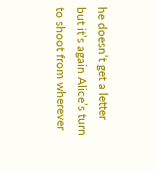he doesn’t get a letter but it’s again Alice’s turn to shoot from wherever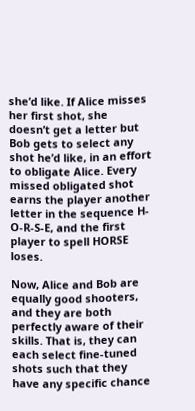she’d like. If Alice misses her first shot, she doesn’t get a letter but Bob gets to select any shot he’d like, in an effort to obligate Alice. Every missed obligated shot earns the player another letter in the sequence H-O-R-S-E, and the first player to spell HORSE loses.

Now, Alice and Bob are equally good shooters, and they are both perfectly aware of their skills. That is, they can each select fine-tuned shots such that they have any specific chance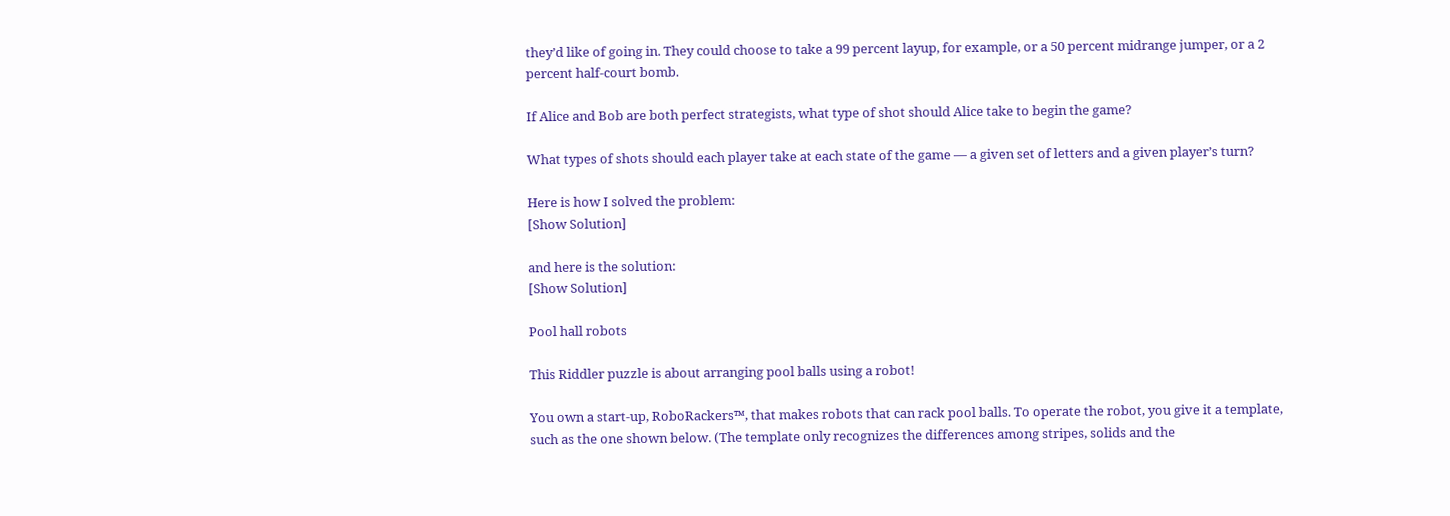they’d like of going in. They could choose to take a 99 percent layup, for example, or a 50 percent midrange jumper, or a 2 percent half-court bomb.

If Alice and Bob are both perfect strategists, what type of shot should Alice take to begin the game?

What types of shots should each player take at each state of the game — a given set of letters and a given player’s turn?

Here is how I solved the problem:
[Show Solution]

and here is the solution:
[Show Solution]

Pool hall robots

This Riddler puzzle is about arranging pool balls using a robot!

You own a start-up, RoboRackers™, that makes robots that can rack pool balls. To operate the robot, you give it a template, such as the one shown below. (The template only recognizes the differences among stripes, solids and the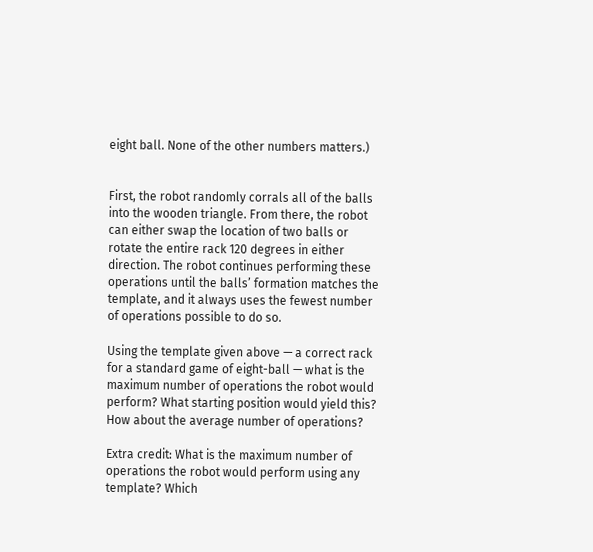eight ball. None of the other numbers matters.)


First, the robot randomly corrals all of the balls into the wooden triangle. From there, the robot can either swap the location of two balls or rotate the entire rack 120 degrees in either direction. The robot continues performing these operations until the balls’ formation matches the template, and it always uses the fewest number of operations possible to do so.

Using the template given above — a correct rack for a standard game of eight-ball — what is the maximum number of operations the robot would perform? What starting position would yield this? How about the average number of operations?

Extra credit: What is the maximum number of operations the robot would perform using any template? Which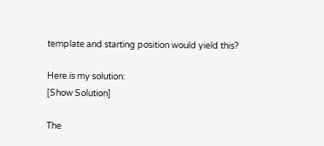template and starting position would yield this?

Here is my solution:
[Show Solution]

The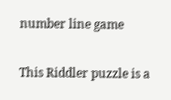number line game

This Riddler puzzle is a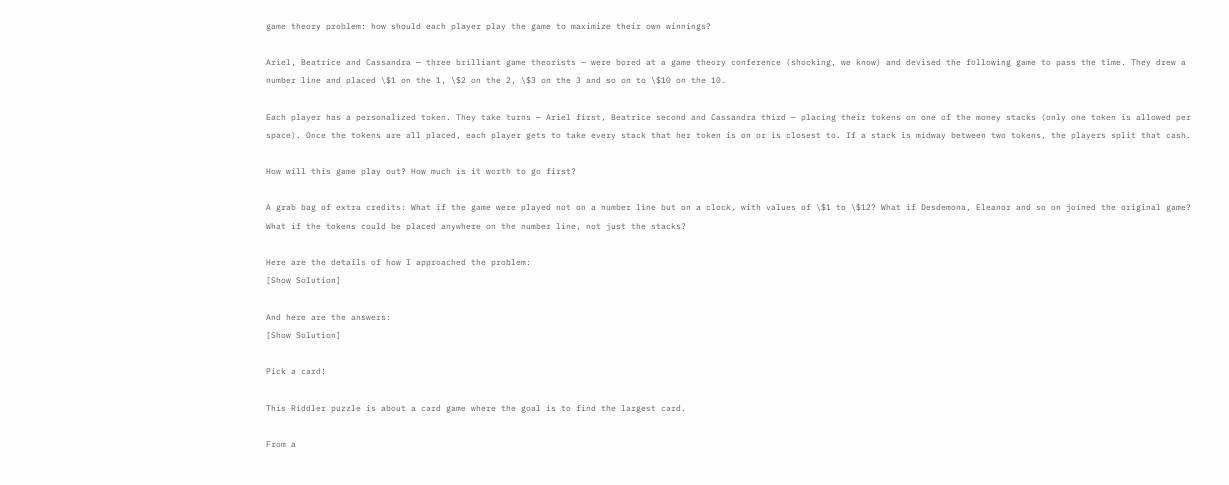game theory problem: how should each player play the game to maximize their own winnings?

Ariel, Beatrice and Cassandra — three brilliant game theorists — were bored at a game theory conference (shocking, we know) and devised the following game to pass the time. They drew a number line and placed \$1 on the 1, \$2 on the 2, \$3 on the 3 and so on to \$10 on the 10.

Each player has a personalized token. They take turns — Ariel first, Beatrice second and Cassandra third — placing their tokens on one of the money stacks (only one token is allowed per space). Once the tokens are all placed, each player gets to take every stack that her token is on or is closest to. If a stack is midway between two tokens, the players split that cash.

How will this game play out? How much is it worth to go first?

A grab bag of extra credits: What if the game were played not on a number line but on a clock, with values of \$1 to \$12? What if Desdemona, Eleanor and so on joined the original game? What if the tokens could be placed anywhere on the number line, not just the stacks?

Here are the details of how I approached the problem:
[Show Solution]

And here are the answers:
[Show Solution]

Pick a card!

This Riddler puzzle is about a card game where the goal is to find the largest card.

From a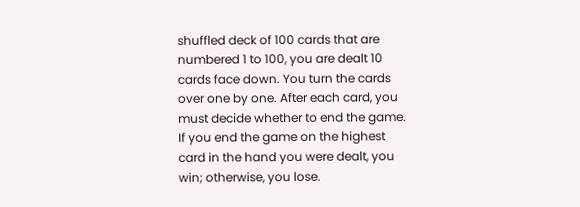shuffled deck of 100 cards that are numbered 1 to 100, you are dealt 10 cards face down. You turn the cards over one by one. After each card, you must decide whether to end the game. If you end the game on the highest card in the hand you were dealt, you win; otherwise, you lose.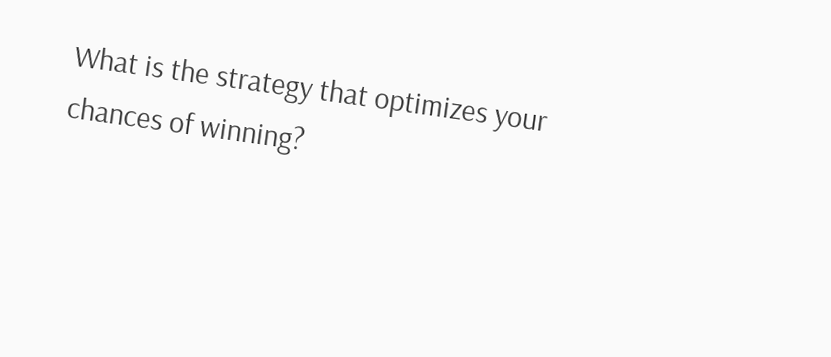What is the strategy that optimizes your chances of winning?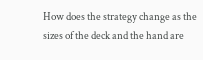How does the strategy change as the sizes of the deck and the hand are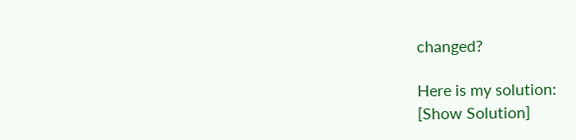changed?

Here is my solution:
[Show Solution]